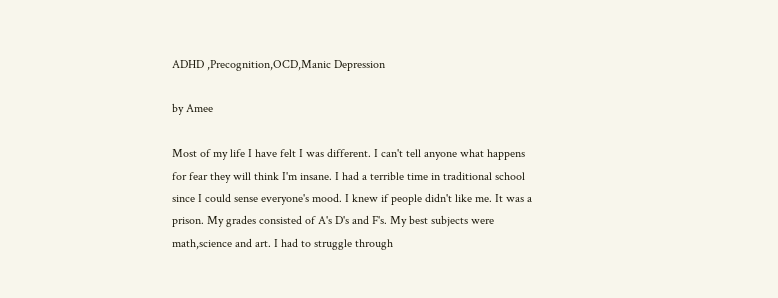ADHD ,Precognition,OCD,Manic Depression

by Amee

Most of my life I have felt I was different. I can't tell anyone what happens for fear they will think I'm insane. I had a terrible time in traditional school since I could sense everyone's mood. I knew if people didn't like me. It was a prison. My grades consisted of A's D's and F's. My best subjects were math,science and art. I had to struggle through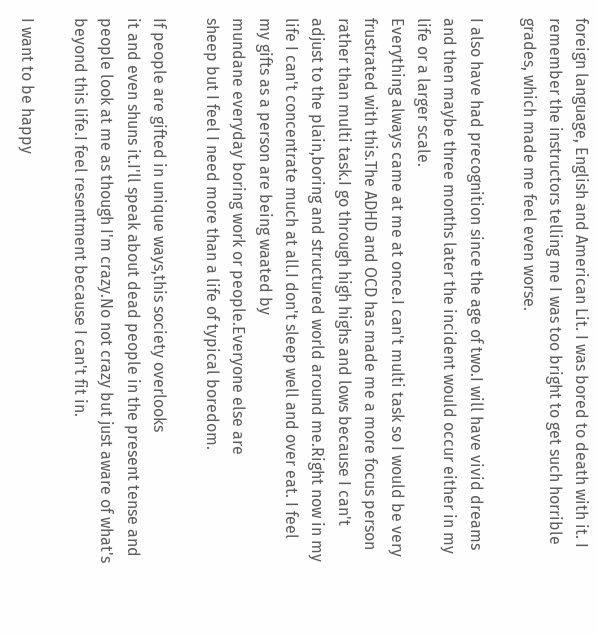foreign language, English and American Lit. I was bored to death with it. I remember the instructors telling me I was too bright to get such horrible grades, which made me feel even worse.

I also have had precognition since the age of two.I will have vivid dreams and then maybe three months later the incident would occur either in my life or a larger scale.
Everything always came at me at once.I can't multi task so I would be very frustrated with this.The ADHD and OCD has made me a more focus person rather than multi task.I go through high highs and lows because I can't adjust to the plain,boring and structured world around me.Right now in my life I can't concentrate much at all.I don't sleep well and over eat. I feel my gifts as a person are being waated by
mundane everyday boring work or people.Everyone else are
sheep but I feel I need more than a life of typical boredom.

If people are gifted in unique ways,this society overlooks
it and even shuns it.I'll speak about dead people in the present tense and people look at me as though I'm crazy.No not crazy but just aware of what's beyond this life.I feel resentment because I can't fit in.

I want to be happy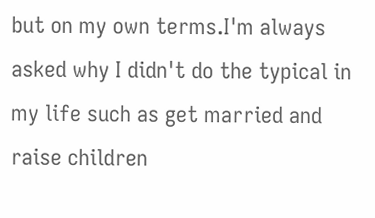but on my own terms.I'm always asked why I didn't do the typical in my life such as get married and raise children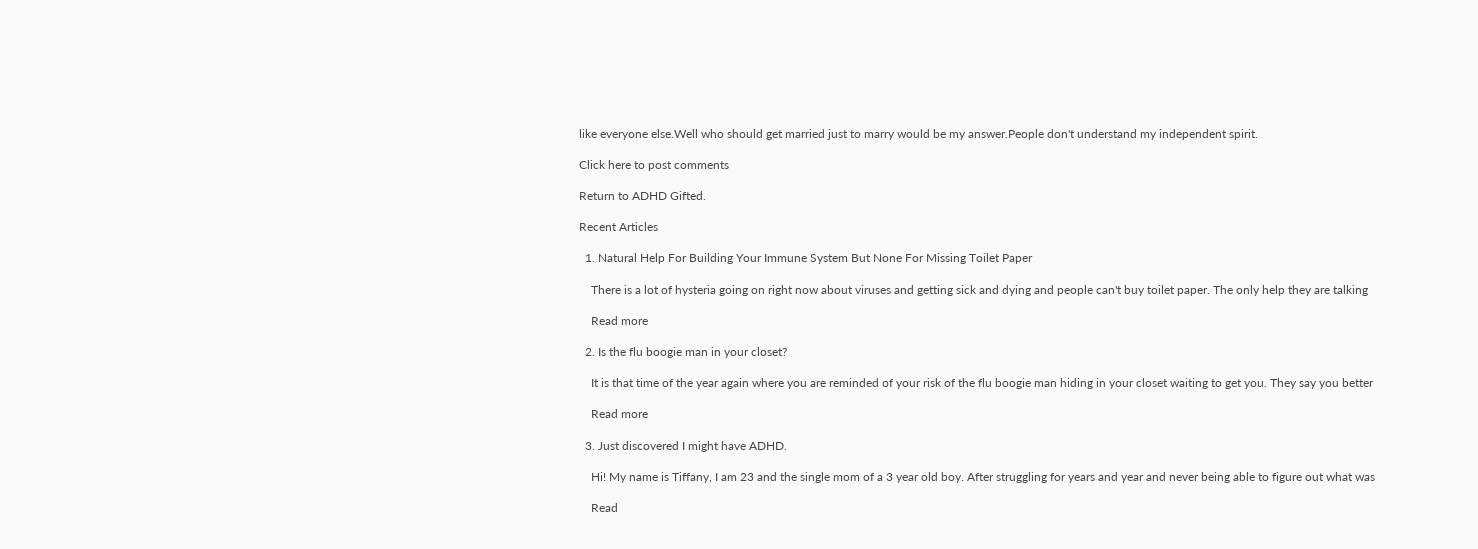like everyone else.Well who should get married just to marry would be my answer.People don't understand my independent spirit.

Click here to post comments

Return to ADHD Gifted.

Recent Articles

  1. Natural Help For Building Your Immune System But None For Missing Toilet Paper

    There is a lot of hysteria going on right now about viruses and getting sick and dying and people can't buy toilet paper. The only help they are talking

    Read more

  2. Is the flu boogie man in your closet?

    It is that time of the year again where you are reminded of your risk of the flu boogie man hiding in your closet waiting to get you. They say you better

    Read more

  3. Just discovered I might have ADHD.

    Hi! My name is Tiffany, I am 23 and the single mom of a 3 year old boy. After struggling for years and year and never being able to figure out what was

    Read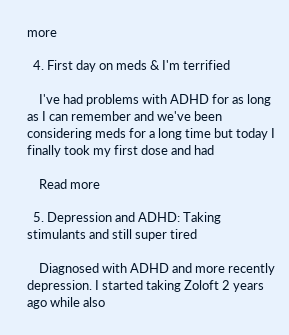more

  4. First day on meds & I'm terrified

    I've had problems with ADHD for as long as I can remember and we've been considering meds for a long time but today I finally took my first dose and had

    Read more

  5. Depression and ADHD: Taking stimulants and still super tired

    Diagnosed with ADHD and more recently depression. I started taking Zoloft 2 years ago while also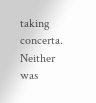taking concerta. Neither was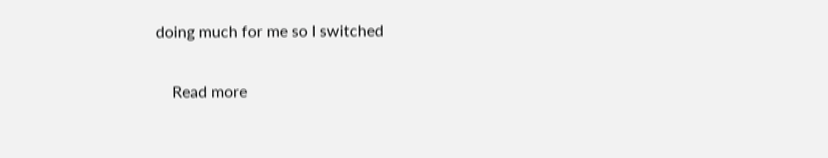doing much for me so I switched

    Read more